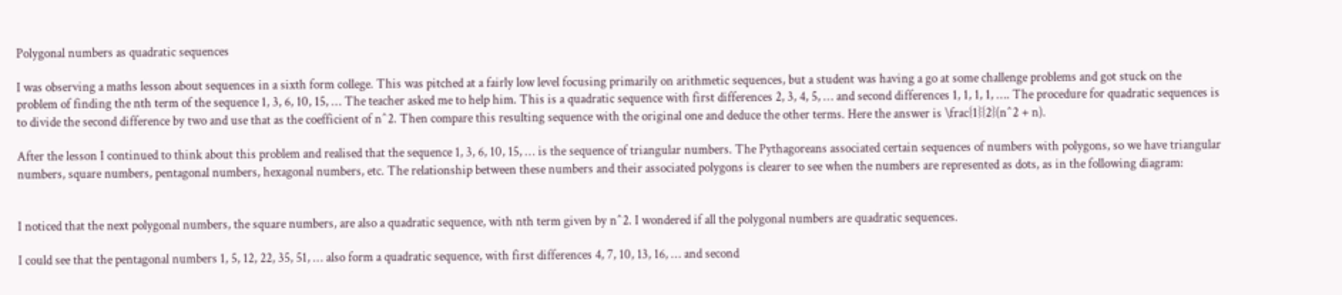Polygonal numbers as quadratic sequences

I was observing a maths lesson about sequences in a sixth form college. This was pitched at a fairly low level focusing primarily on arithmetic sequences, but a student was having a go at some challenge problems and got stuck on the problem of finding the nth term of the sequence 1, 3, 6, 10, 15, … The teacher asked me to help him. This is a quadratic sequence with first differences 2, 3, 4, 5, … and second differences 1, 1, 1, 1, …. The procedure for quadratic sequences is to divide the second difference by two and use that as the coefficient of n^2. Then compare this resulting sequence with the original one and deduce the other terms. Here the answer is \frac{1}{2}(n^2 + n).

After the lesson I continued to think about this problem and realised that the sequence 1, 3, 6, 10, 15, … is the sequence of triangular numbers. The Pythagoreans associated certain sequences of numbers with polygons, so we have triangular numbers, square numbers, pentagonal numbers, hexagonal numbers, etc. The relationship between these numbers and their associated polygons is clearer to see when the numbers are represented as dots, as in the following diagram:


I noticed that the next polygonal numbers, the square numbers, are also a quadratic sequence, with nth term given by n^2. I wondered if all the polygonal numbers are quadratic sequences.

I could see that the pentagonal numbers 1, 5, 12, 22, 35, 51, … also form a quadratic sequence, with first differences 4, 7, 10, 13, 16, … and second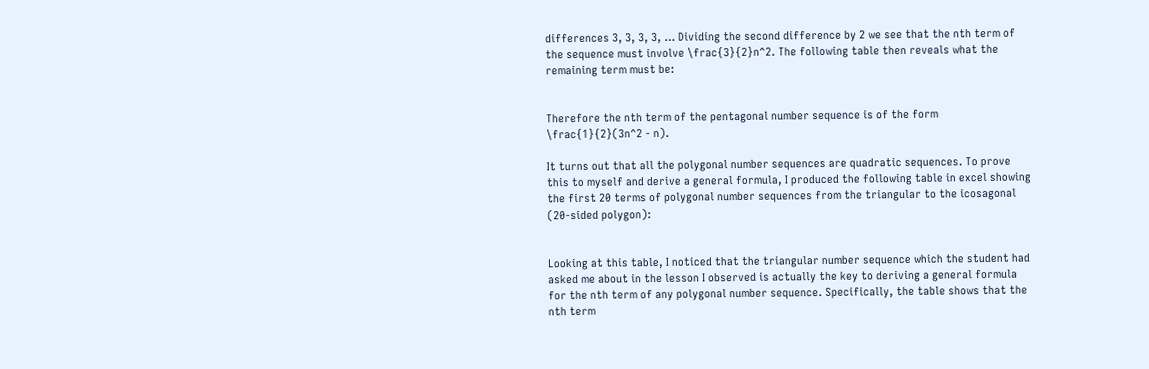differences 3, 3, 3, 3, … Dividing the second difference by 2 we see that the nth term of the sequence must involve \frac{3}{2}n^2. The following table then reveals what the remaining term must be:


Therefore the nth term of the pentagonal number sequence is of the form \frac{1}{2}(3n^2 - n).

It turns out that all the polygonal number sequences are quadratic sequences. To prove this to myself and derive a general formula, I produced the following table in excel showing the first 20 terms of polygonal number sequences from the triangular to the icosagonal (20-sided polygon):


Looking at this table, I noticed that the triangular number sequence which the student had asked me about in the lesson I observed is actually the key to deriving a general formula for the nth term of any polygonal number sequence. Specifically, the table shows that the nth term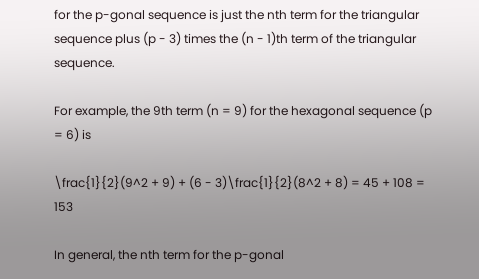for the p-gonal sequence is just the nth term for the triangular sequence plus (p - 3) times the (n - 1)th term of the triangular sequence.

For example, the 9th term (n = 9) for the hexagonal sequence (p = 6) is

\frac{1}{2}(9^2 + 9) + (6 - 3)\frac{1}{2}(8^2 + 8) = 45 + 108 = 153

In general, the nth term for the p-gonal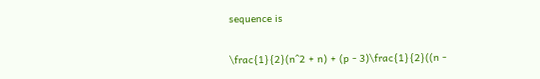sequence is

\frac{1}{2}(n^2 + n) + (p - 3)\frac{1}{2}((n -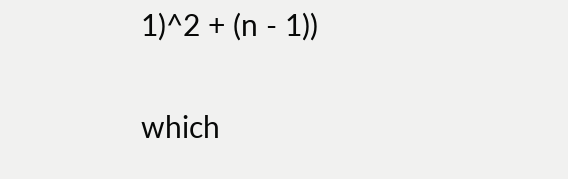1)^2 + (n - 1))

which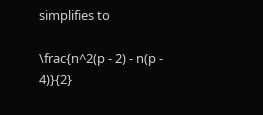simplifies to

\frac{n^2(p - 2) - n(p - 4)}{2}